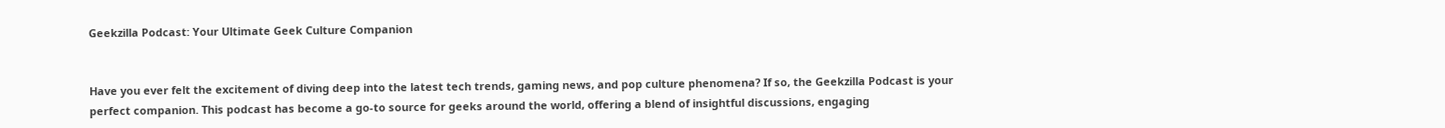Geekzilla Podcast: Your Ultimate Geek Culture Companion


Have you ever felt the excitement of diving deep into the latest tech trends, gaming news, and pop culture phenomena? If so, the Geekzilla Podcast is your perfect companion. This podcast has become a go-to source for geeks around the world, offering a blend of insightful discussions, engaging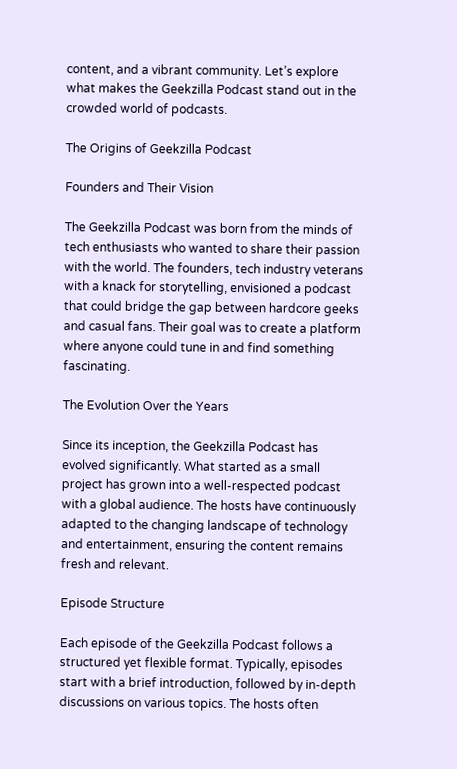content, and a vibrant community. Let’s explore what makes the Geekzilla Podcast stand out in the crowded world of podcasts.

The Origins of Geekzilla Podcast

Founders and Their Vision

The Geekzilla Podcast was born from the minds of tech enthusiasts who wanted to share their passion with the world. The founders, tech industry veterans with a knack for storytelling, envisioned a podcast that could bridge the gap between hardcore geeks and casual fans. Their goal was to create a platform where anyone could tune in and find something fascinating.

The Evolution Over the Years

Since its inception, the Geekzilla Podcast has evolved significantly. What started as a small project has grown into a well-respected podcast with a global audience. The hosts have continuously adapted to the changing landscape of technology and entertainment, ensuring the content remains fresh and relevant.

Episode Structure

Each episode of the Geekzilla Podcast follows a structured yet flexible format. Typically, episodes start with a brief introduction, followed by in-depth discussions on various topics. The hosts often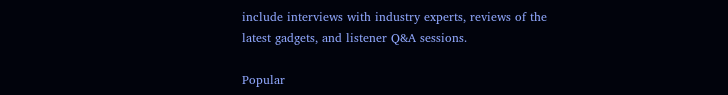include interviews with industry experts, reviews of the latest gadgets, and listener Q&A sessions.

Popular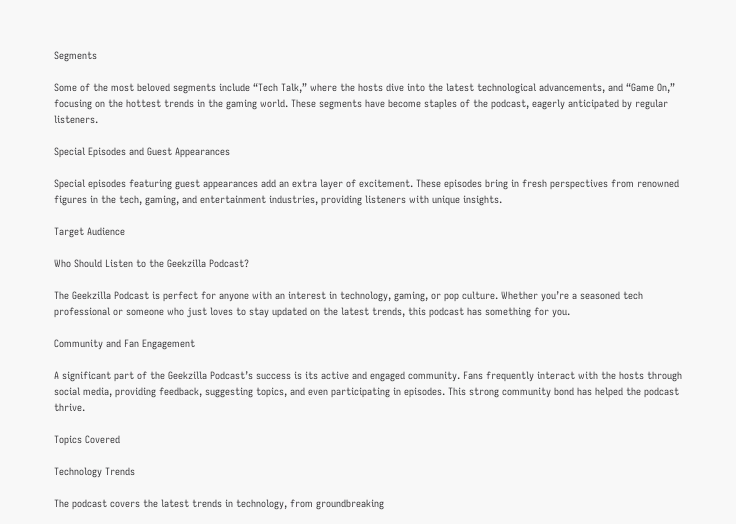Segments

Some of the most beloved segments include “Tech Talk,” where the hosts dive into the latest technological advancements, and “Game On,” focusing on the hottest trends in the gaming world. These segments have become staples of the podcast, eagerly anticipated by regular listeners.

Special Episodes and Guest Appearances

Special episodes featuring guest appearances add an extra layer of excitement. These episodes bring in fresh perspectives from renowned figures in the tech, gaming, and entertainment industries, providing listeners with unique insights.

Target Audience

Who Should Listen to the Geekzilla Podcast?

The Geekzilla Podcast is perfect for anyone with an interest in technology, gaming, or pop culture. Whether you’re a seasoned tech professional or someone who just loves to stay updated on the latest trends, this podcast has something for you.

Community and Fan Engagement

A significant part of the Geekzilla Podcast’s success is its active and engaged community. Fans frequently interact with the hosts through social media, providing feedback, suggesting topics, and even participating in episodes. This strong community bond has helped the podcast thrive.

Topics Covered

Technology Trends

The podcast covers the latest trends in technology, from groundbreaking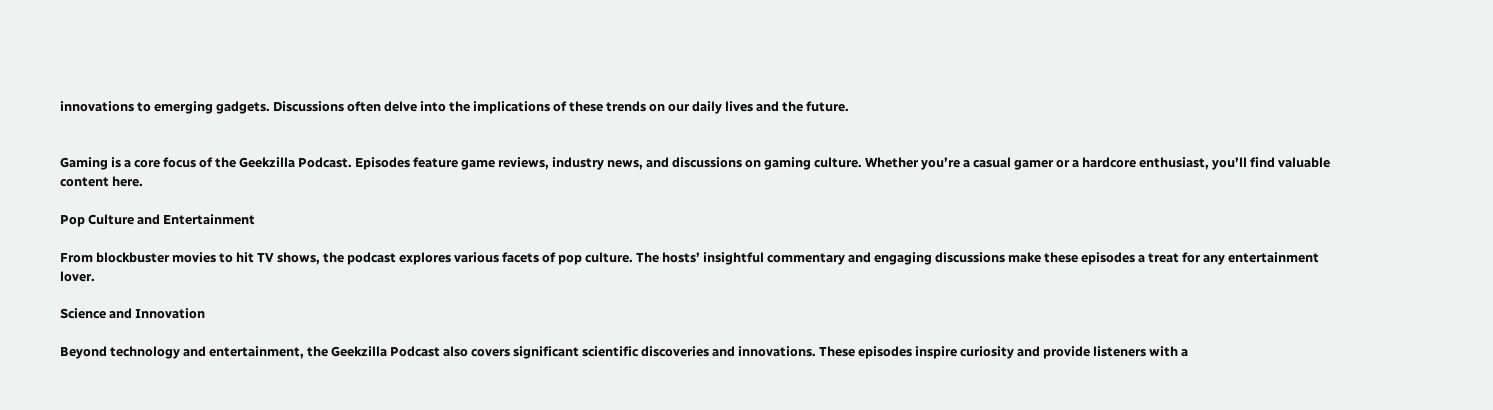innovations to emerging gadgets. Discussions often delve into the implications of these trends on our daily lives and the future.


Gaming is a core focus of the Geekzilla Podcast. Episodes feature game reviews, industry news, and discussions on gaming culture. Whether you’re a casual gamer or a hardcore enthusiast, you’ll find valuable content here.

Pop Culture and Entertainment

From blockbuster movies to hit TV shows, the podcast explores various facets of pop culture. The hosts’ insightful commentary and engaging discussions make these episodes a treat for any entertainment lover.

Science and Innovation

Beyond technology and entertainment, the Geekzilla Podcast also covers significant scientific discoveries and innovations. These episodes inspire curiosity and provide listeners with a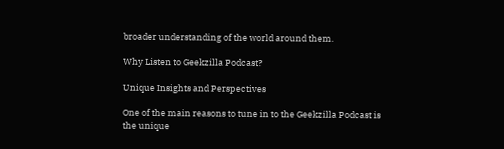broader understanding of the world around them.

Why Listen to Geekzilla Podcast?

Unique Insights and Perspectives

One of the main reasons to tune in to the Geekzilla Podcast is the unique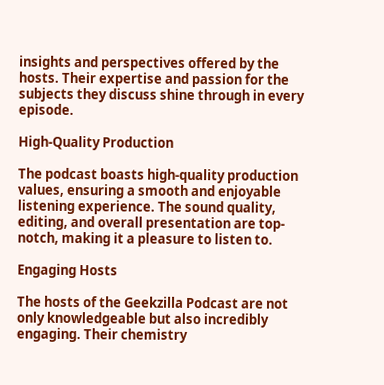insights and perspectives offered by the hosts. Their expertise and passion for the subjects they discuss shine through in every episode.

High-Quality Production

The podcast boasts high-quality production values, ensuring a smooth and enjoyable listening experience. The sound quality, editing, and overall presentation are top-notch, making it a pleasure to listen to.

Engaging Hosts

The hosts of the Geekzilla Podcast are not only knowledgeable but also incredibly engaging. Their chemistry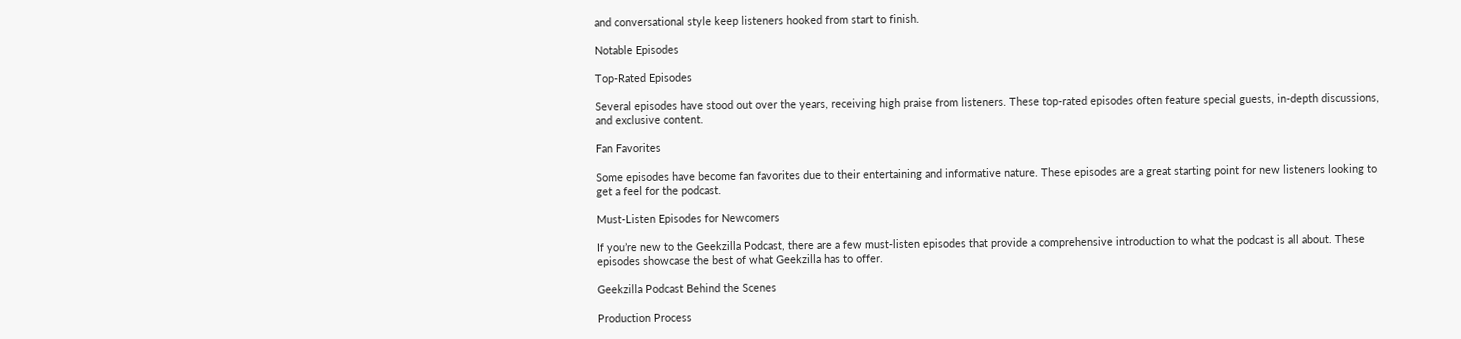and conversational style keep listeners hooked from start to finish.

Notable Episodes

Top-Rated Episodes

Several episodes have stood out over the years, receiving high praise from listeners. These top-rated episodes often feature special guests, in-depth discussions, and exclusive content.

Fan Favorites

Some episodes have become fan favorites due to their entertaining and informative nature. These episodes are a great starting point for new listeners looking to get a feel for the podcast.

Must-Listen Episodes for Newcomers

If you’re new to the Geekzilla Podcast, there are a few must-listen episodes that provide a comprehensive introduction to what the podcast is all about. These episodes showcase the best of what Geekzilla has to offer.

Geekzilla Podcast Behind the Scenes

Production Process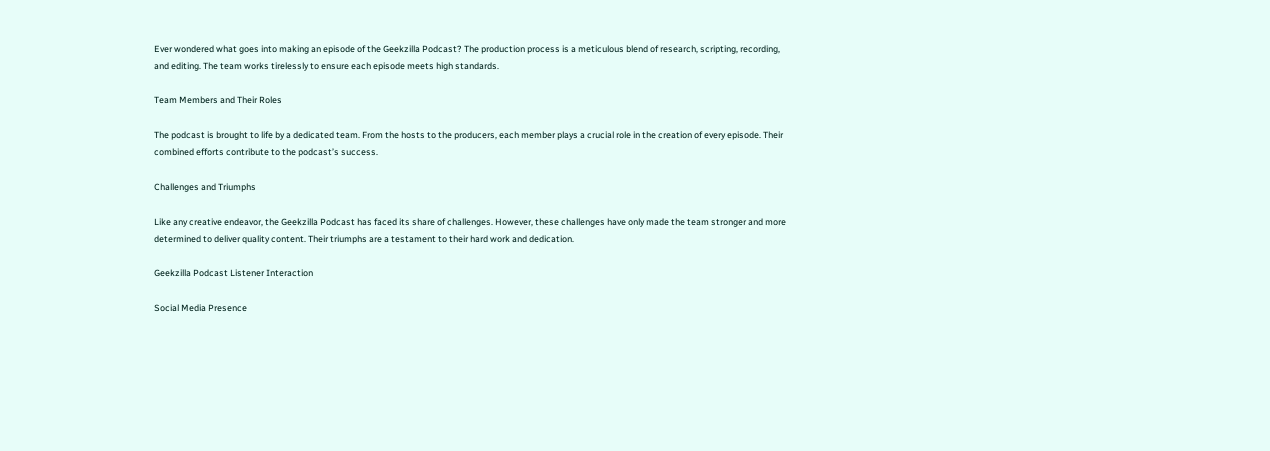Ever wondered what goes into making an episode of the Geekzilla Podcast? The production process is a meticulous blend of research, scripting, recording, and editing. The team works tirelessly to ensure each episode meets high standards.

Team Members and Their Roles

The podcast is brought to life by a dedicated team. From the hosts to the producers, each member plays a crucial role in the creation of every episode. Their combined efforts contribute to the podcast’s success.

Challenges and Triumphs

Like any creative endeavor, the Geekzilla Podcast has faced its share of challenges. However, these challenges have only made the team stronger and more determined to deliver quality content. Their triumphs are a testament to their hard work and dedication.

Geekzilla Podcast Listener Interaction

Social Media Presence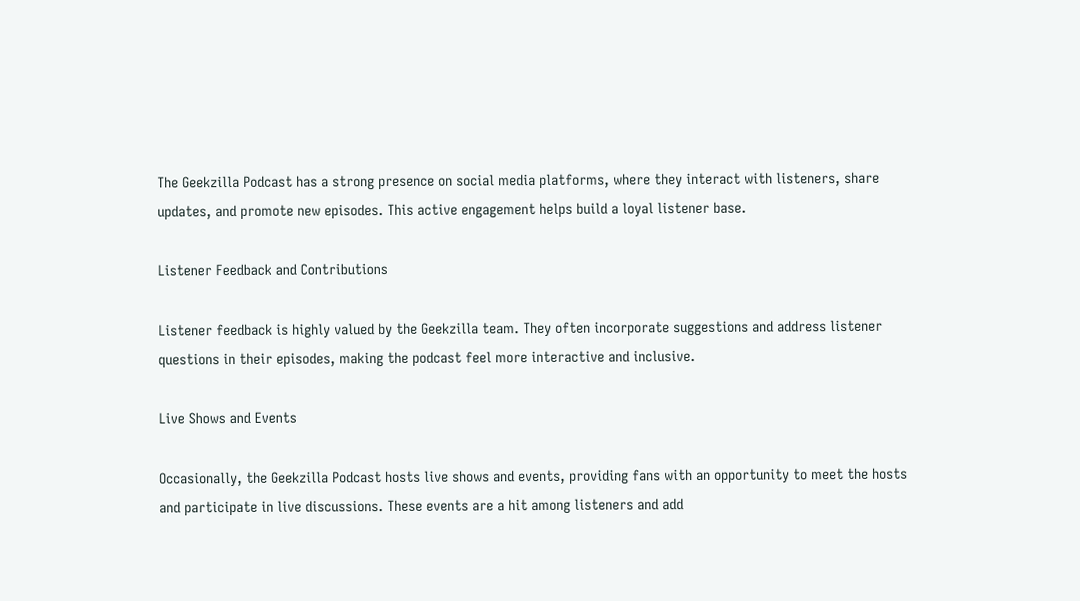The Geekzilla Podcast has a strong presence on social media platforms, where they interact with listeners, share updates, and promote new episodes. This active engagement helps build a loyal listener base.

Listener Feedback and Contributions

Listener feedback is highly valued by the Geekzilla team. They often incorporate suggestions and address listener questions in their episodes, making the podcast feel more interactive and inclusive.

Live Shows and Events

Occasionally, the Geekzilla Podcast hosts live shows and events, providing fans with an opportunity to meet the hosts and participate in live discussions. These events are a hit among listeners and add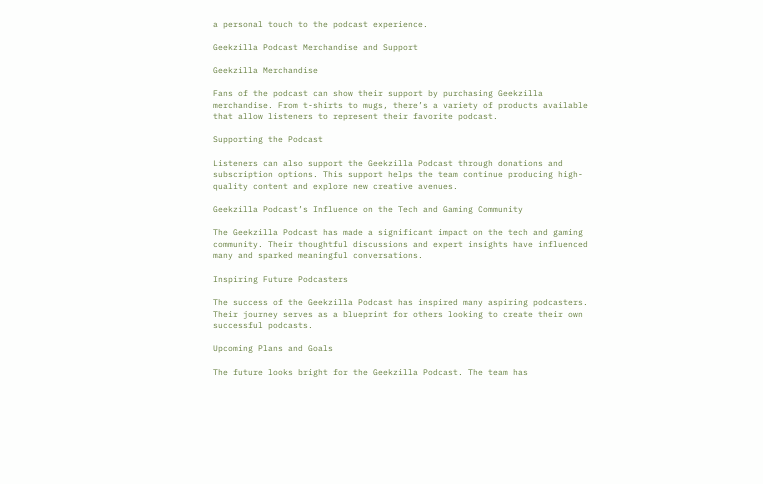a personal touch to the podcast experience.

Geekzilla Podcast Merchandise and Support

Geekzilla Merchandise

Fans of the podcast can show their support by purchasing Geekzilla merchandise. From t-shirts to mugs, there’s a variety of products available that allow listeners to represent their favorite podcast.

Supporting the Podcast

Listeners can also support the Geekzilla Podcast through donations and subscription options. This support helps the team continue producing high-quality content and explore new creative avenues.

Geekzilla Podcast’s Influence on the Tech and Gaming Community

The Geekzilla Podcast has made a significant impact on the tech and gaming community. Their thoughtful discussions and expert insights have influenced many and sparked meaningful conversations.

Inspiring Future Podcasters

The success of the Geekzilla Podcast has inspired many aspiring podcasters. Their journey serves as a blueprint for others looking to create their own successful podcasts.

Upcoming Plans and Goals

The future looks bright for the Geekzilla Podcast. The team has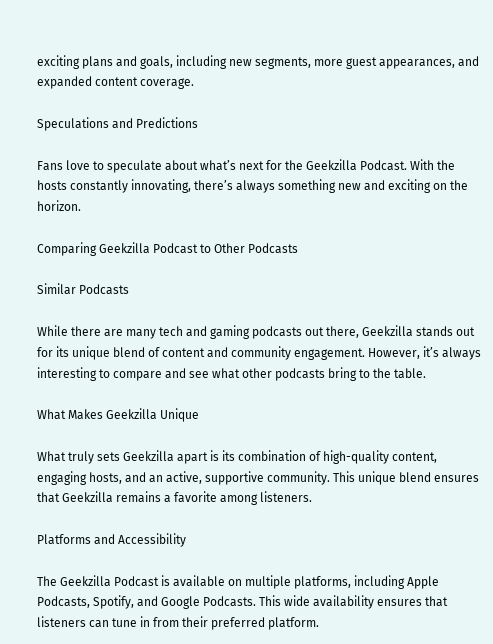exciting plans and goals, including new segments, more guest appearances, and expanded content coverage.

Speculations and Predictions

Fans love to speculate about what’s next for the Geekzilla Podcast. With the hosts constantly innovating, there’s always something new and exciting on the horizon.

Comparing Geekzilla Podcast to Other Podcasts

Similar Podcasts

While there are many tech and gaming podcasts out there, Geekzilla stands out for its unique blend of content and community engagement. However, it’s always interesting to compare and see what other podcasts bring to the table.

What Makes Geekzilla Unique

What truly sets Geekzilla apart is its combination of high-quality content, engaging hosts, and an active, supportive community. This unique blend ensures that Geekzilla remains a favorite among listeners.

Platforms and Accessibility

The Geekzilla Podcast is available on multiple platforms, including Apple Podcasts, Spotify, and Google Podcasts. This wide availability ensures that listeners can tune in from their preferred platform.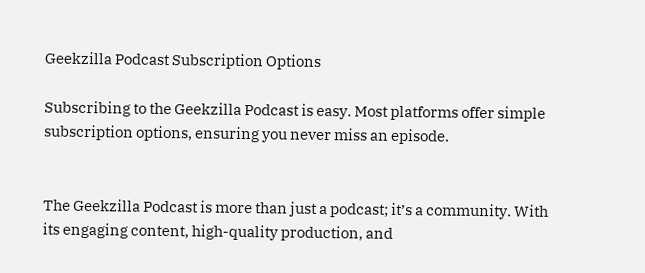Geekzilla Podcast Subscription Options

Subscribing to the Geekzilla Podcast is easy. Most platforms offer simple subscription options, ensuring you never miss an episode.


The Geekzilla Podcast is more than just a podcast; it’s a community. With its engaging content, high-quality production, and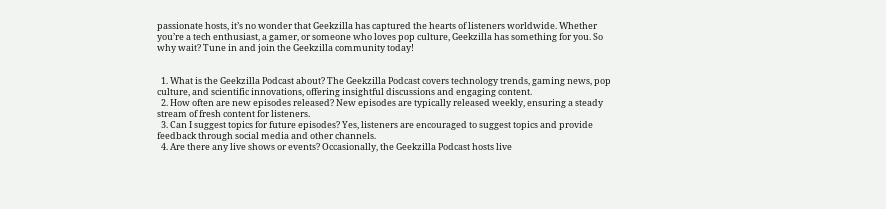passionate hosts, it’s no wonder that Geekzilla has captured the hearts of listeners worldwide. Whether you’re a tech enthusiast, a gamer, or someone who loves pop culture, Geekzilla has something for you. So why wait? Tune in and join the Geekzilla community today!


  1. What is the Geekzilla Podcast about? The Geekzilla Podcast covers technology trends, gaming news, pop culture, and scientific innovations, offering insightful discussions and engaging content.
  2. How often are new episodes released? New episodes are typically released weekly, ensuring a steady stream of fresh content for listeners.
  3. Can I suggest topics for future episodes? Yes, listeners are encouraged to suggest topics and provide feedback through social media and other channels.
  4. Are there any live shows or events? Occasionally, the Geekzilla Podcast hosts live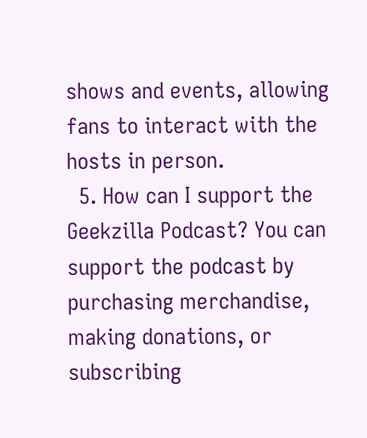shows and events, allowing fans to interact with the hosts in person.
  5. How can I support the Geekzilla Podcast? You can support the podcast by purchasing merchandise, making donations, or subscribing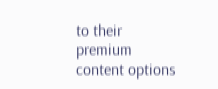to their premium content options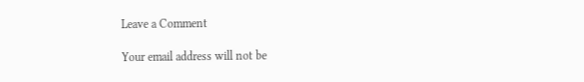Leave a Comment

Your email address will not be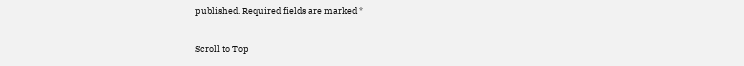published. Required fields are marked *

Scroll to Top